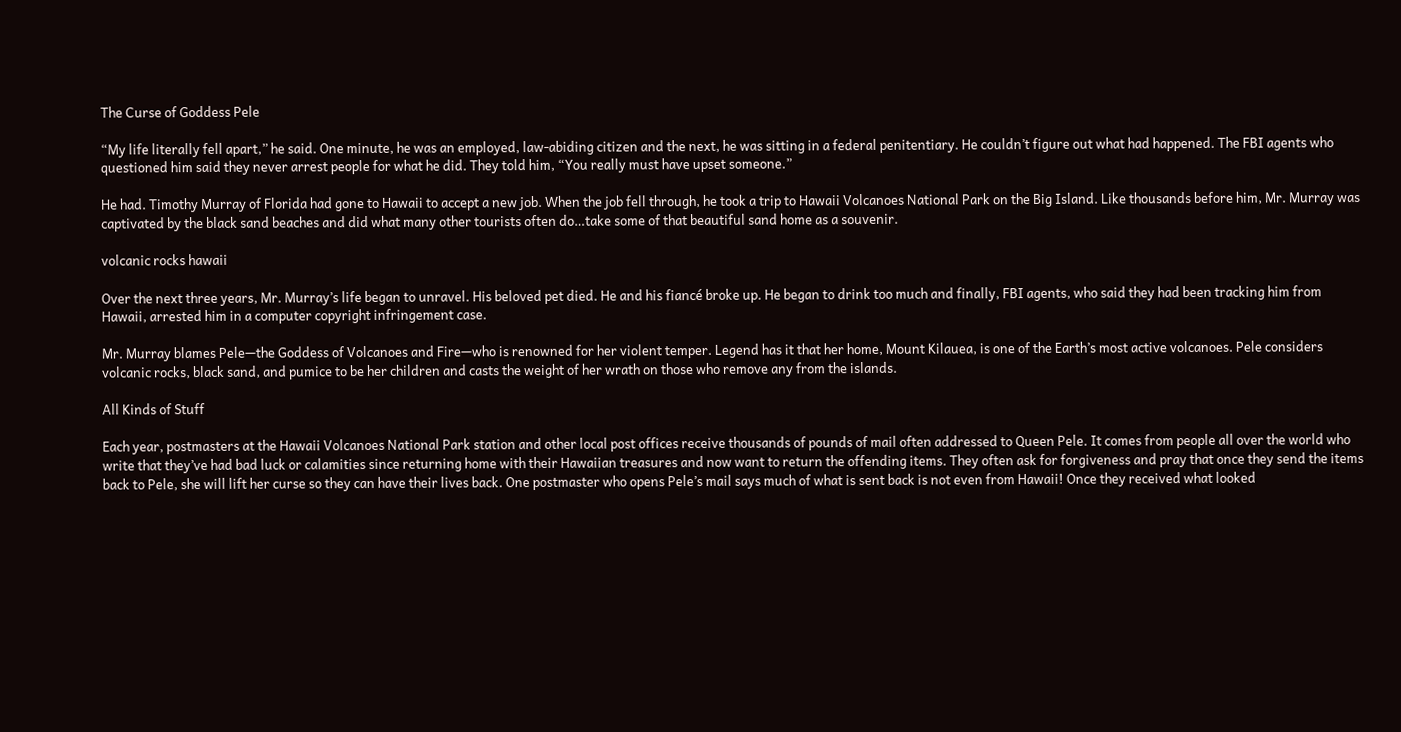The Curse of Goddess Pele

“My life literally fell apart,” he said. One minute, he was an employed, law-abiding citizen and the next, he was sitting in a federal penitentiary. He couldn’t figure out what had happened. The FBI agents who questioned him said they never arrest people for what he did. They told him, “You really must have upset someone.”

He had. Timothy Murray of Florida had gone to Hawaii to accept a new job. When the job fell through, he took a trip to Hawaii Volcanoes National Park on the Big Island. Like thousands before him, Mr. Murray was captivated by the black sand beaches and did what many other tourists often do…take some of that beautiful sand home as a souvenir.

volcanic rocks hawaii

Over the next three years, Mr. Murray’s life began to unravel. His beloved pet died. He and his fiancé broke up. He began to drink too much and finally, FBI agents, who said they had been tracking him from Hawaii, arrested him in a computer copyright infringement case.

Mr. Murray blames Pele—the Goddess of Volcanoes and Fire—who is renowned for her violent temper. Legend has it that her home, Mount Kilauea, is one of the Earth’s most active volcanoes. Pele considers volcanic rocks, black sand, and pumice to be her children and casts the weight of her wrath on those who remove any from the islands.

All Kinds of Stuff

Each year, postmasters at the Hawaii Volcanoes National Park station and other local post offices receive thousands of pounds of mail often addressed to Queen Pele. It comes from people all over the world who write that they’ve had bad luck or calamities since returning home with their Hawaiian treasures and now want to return the offending items. They often ask for forgiveness and pray that once they send the items back to Pele, she will lift her curse so they can have their lives back. One postmaster who opens Pele’s mail says much of what is sent back is not even from Hawaii! Once they received what looked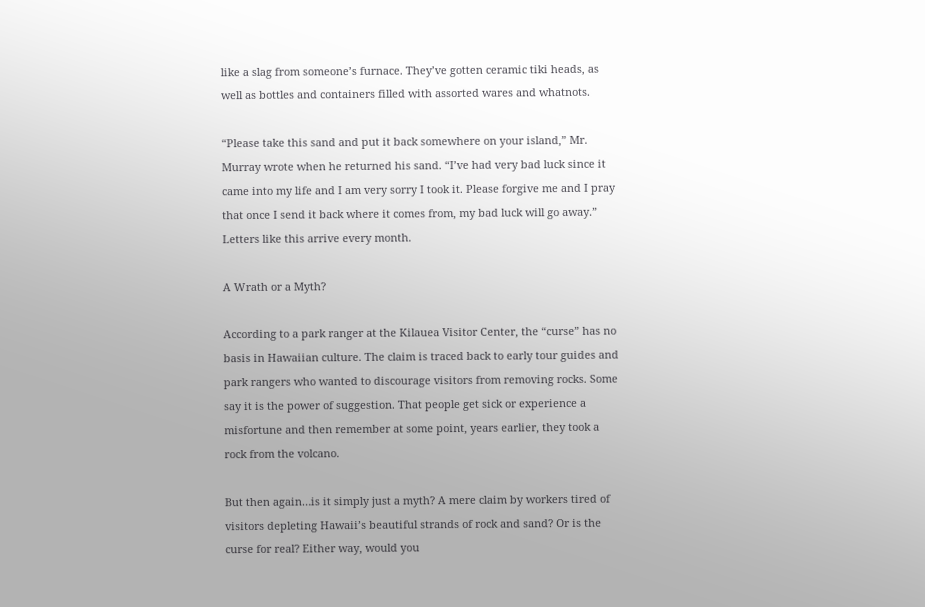like a slag from someone’s furnace. They’ve gotten ceramic tiki heads, as well as bottles and containers filled with assorted wares and whatnots.

“Please take this sand and put it back somewhere on your island,” Mr. Murray wrote when he returned his sand. “I’ve had very bad luck since it came into my life and I am very sorry I took it. Please forgive me and I pray that once I send it back where it comes from, my bad luck will go away.”  Letters like this arrive every month.

A Wrath or a Myth?

According to a park ranger at the Kilauea Visitor Center, the “curse” has no basis in Hawaiian culture. The claim is traced back to early tour guides and park rangers who wanted to discourage visitors from removing rocks. Some say it is the power of suggestion. That people get sick or experience a misfortune and then remember at some point, years earlier, they took a rock from the volcano.

But then again…is it simply just a myth? A mere claim by workers tired of visitors depleting Hawaii’s beautiful strands of rock and sand? Or is the curse for real? Either way, would you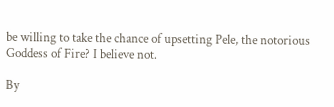be willing to take the chance of upsetting Pele, the notorious Goddess of Fire? I believe not.

By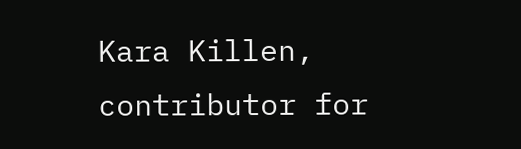Kara Killen, contributor for